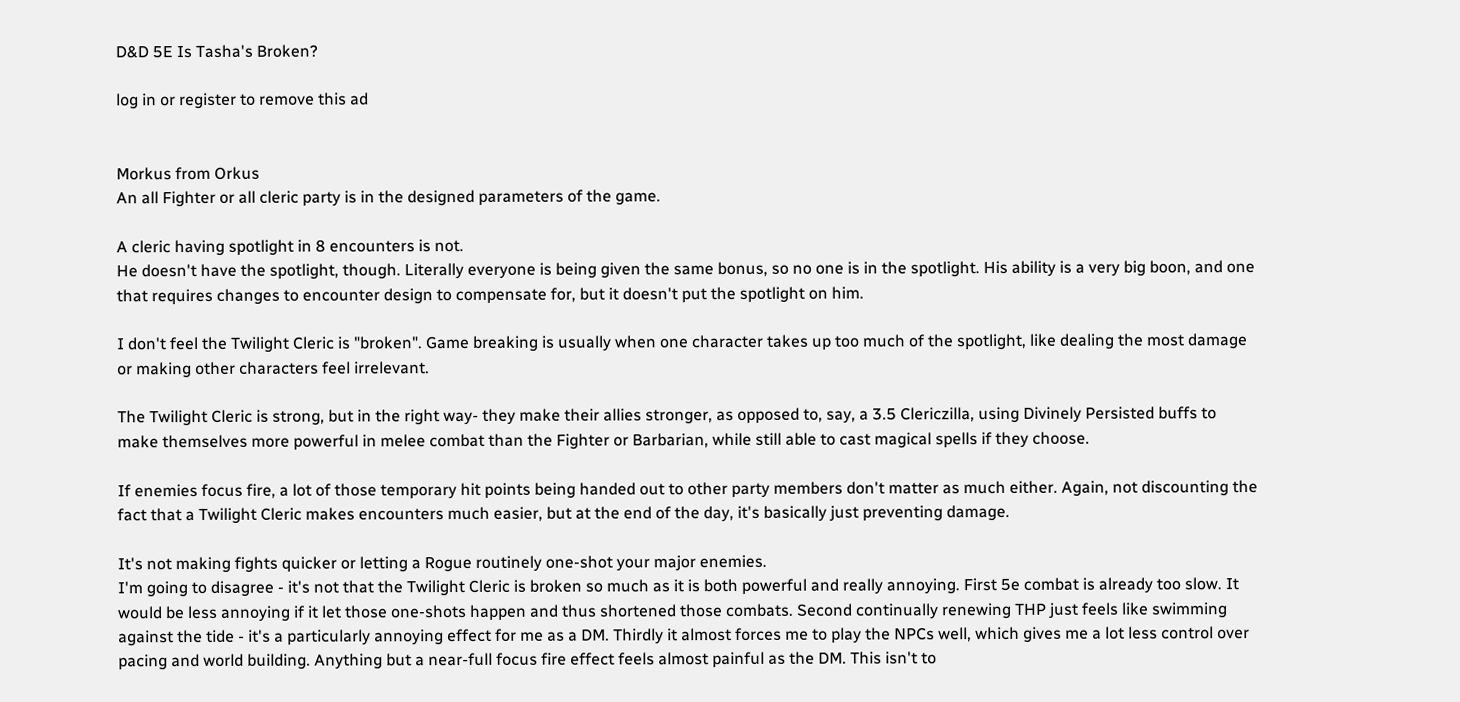D&D 5E Is Tasha's Broken?

log in or register to remove this ad


Morkus from Orkus
An all Fighter or all cleric party is in the designed parameters of the game.

A cleric having spotlight in 8 encounters is not.
He doesn't have the spotlight, though. Literally everyone is being given the same bonus, so no one is in the spotlight. His ability is a very big boon, and one that requires changes to encounter design to compensate for, but it doesn't put the spotlight on him.

I don't feel the Twilight Cleric is "broken". Game breaking is usually when one character takes up too much of the spotlight, like dealing the most damage or making other characters feel irrelevant.

The Twilight Cleric is strong, but in the right way- they make their allies stronger, as opposed to, say, a 3.5 Clericzilla, using Divinely Persisted buffs to make themselves more powerful in melee combat than the Fighter or Barbarian, while still able to cast magical spells if they choose.

If enemies focus fire, a lot of those temporary hit points being handed out to other party members don't matter as much either. Again, not discounting the fact that a Twilight Cleric makes encounters much easier, but at the end of the day, it's basically just preventing damage.

It's not making fights quicker or letting a Rogue routinely one-shot your major enemies.
I'm going to disagree - it's not that the Twilight Cleric is broken so much as it is both powerful and really annoying. First 5e combat is already too slow. It would be less annoying if it let those one-shots happen and thus shortened those combats. Second continually renewing THP just feels like swimming against the tide - it's a particularly annoying effect for me as a DM. Thirdly it almost forces me to play the NPCs well, which gives me a lot less control over pacing and world building. Anything but a near-full focus fire effect feels almost painful as the DM. This isn't to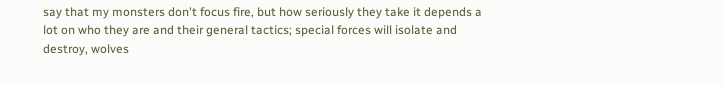say that my monsters don't focus fire, but how seriously they take it depends a lot on who they are and their general tactics; special forces will isolate and destroy, wolves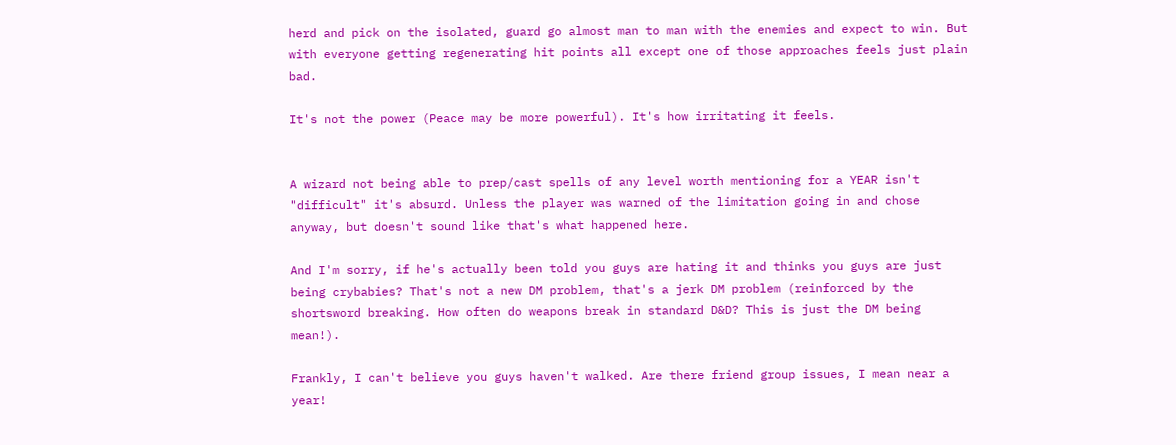herd and pick on the isolated, guard go almost man to man with the enemies and expect to win. But with everyone getting regenerating hit points all except one of those approaches feels just plain bad.

It's not the power (Peace may be more powerful). It's how irritating it feels.


A wizard not being able to prep/cast spells of any level worth mentioning for a YEAR isn't "difficult" it's absurd. Unless the player was warned of the limitation going in and chose anyway, but doesn't sound like that's what happened here.

And I'm sorry, if he's actually been told you guys are hating it and thinks you guys are just being crybabies? That's not a new DM problem, that's a jerk DM problem (reinforced by the shortsword breaking. How often do weapons break in standard D&D? This is just the DM being mean!).

Frankly, I can't believe you guys haven't walked. Are there friend group issues, I mean near a year!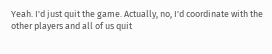Yeah. I'd just quit the game. Actually, no, I'd coordinate with the other players and all of us quit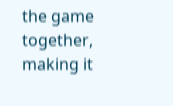the game together, making it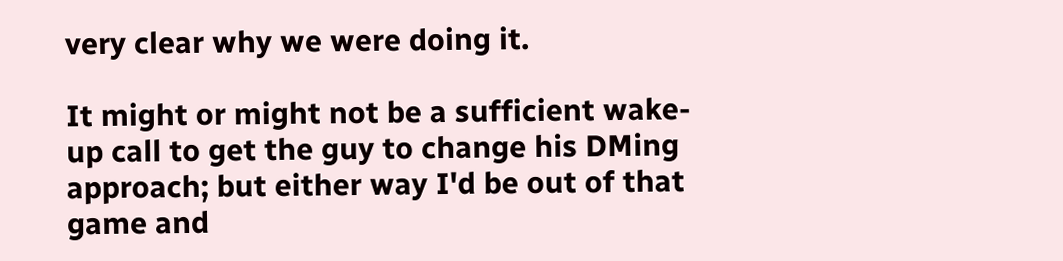very clear why we were doing it.

It might or might not be a sufficient wake-up call to get the guy to change his DMing approach; but either way I'd be out of that game and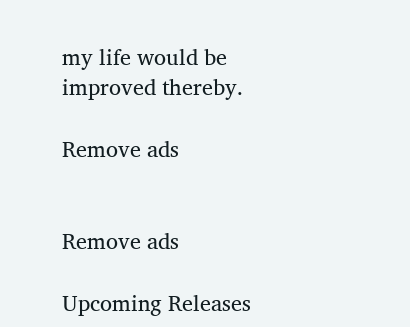my life would be improved thereby.

Remove ads


Remove ads

Upcoming Releases